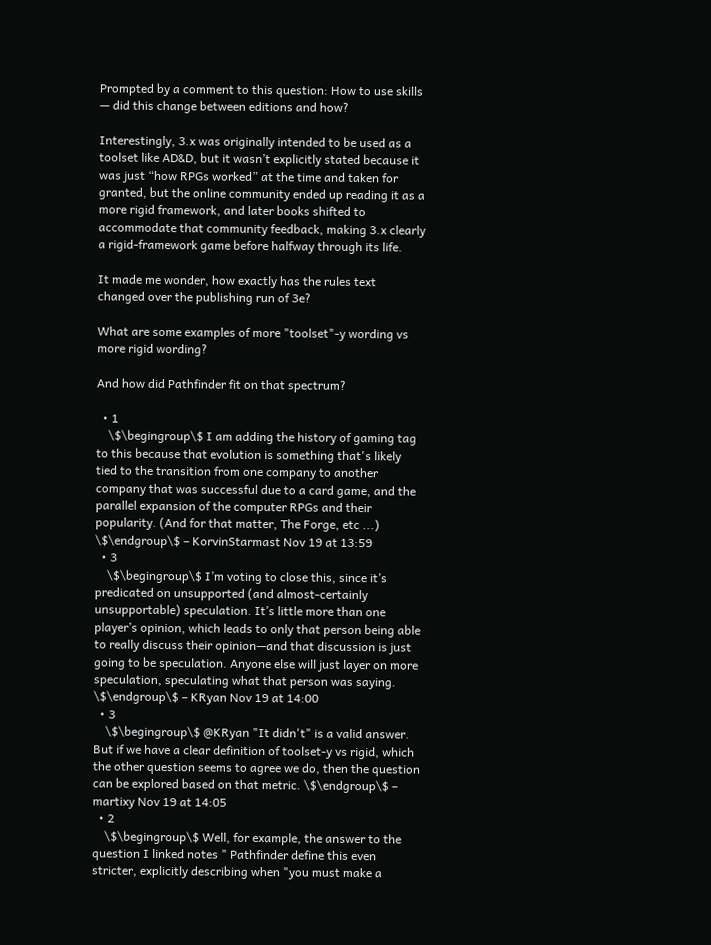Prompted by a comment to this question: How to use skills — did this change between editions and how?

Interestingly, 3.x was originally intended to be used as a toolset like AD&D, but it wasn’t explicitly stated because it was just “how RPGs worked” at the time and taken for granted, but the online community ended up reading it as a more rigid framework, and later books shifted to accommodate that community feedback, making 3.x clearly a rigid-framework game before halfway through its life.

It made me wonder, how exactly has the rules text changed over the publishing run of 3e?

What are some examples of more "toolset"-y wording vs more rigid wording?

And how did Pathfinder fit on that spectrum?

  • 1
    \$\begingroup\$ I am adding the history of gaming tag to this because that evolution is something that's likely tied to the transition from one company to another company that was successful due to a card game, and the parallel expansion of the computer RPGs and their popularity. (And for that matter, The Forge, etc ...) \$\endgroup\$ – KorvinStarmast Nov 19 at 13:59
  • 3
    \$\begingroup\$ I’m voting to close this, since it’s predicated on unsupported (and almost-certainly unsupportable) speculation. It’s little more than one player’s opinion, which leads to only that person being able to really discuss their opinion—and that discussion is just going to be speculation. Anyone else will just layer on more speculation, speculating what that person was saying. \$\endgroup\$ – KRyan Nov 19 at 14:00
  • 3
    \$\begingroup\$ @KRyan "It didn't" is a valid answer. But if we have a clear definition of toolset-y vs rigid, which the other question seems to agree we do, then the question can be explored based on that metric. \$\endgroup\$ – martixy Nov 19 at 14:05
  • 2
    \$\begingroup\$ Well, for example, the answer to the question I linked notes " Pathfinder define this even stricter, explicitly describing when "you must make a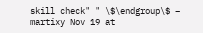skill check" " \$\endgroup\$ – martixy Nov 19 at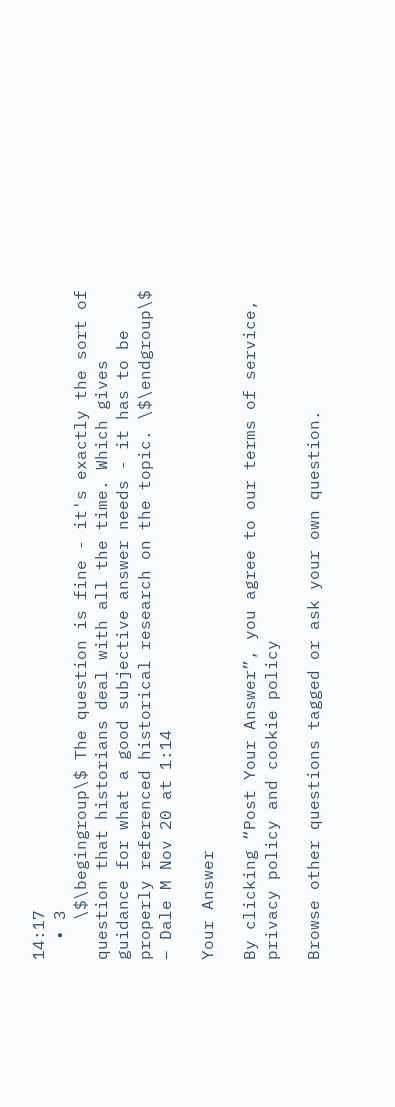14:17
  • 3
    \$\begingroup\$ The question is fine - it's exactly the sort of question that historians deal with all the time. Which gives guidance for what a good subjective answer needs - it has to be properly referenced historical research on the topic. \$\endgroup\$ – Dale M Nov 20 at 1:14

Your Answer

By clicking “Post Your Answer”, you agree to our terms of service, privacy policy and cookie policy

Browse other questions tagged or ask your own question.